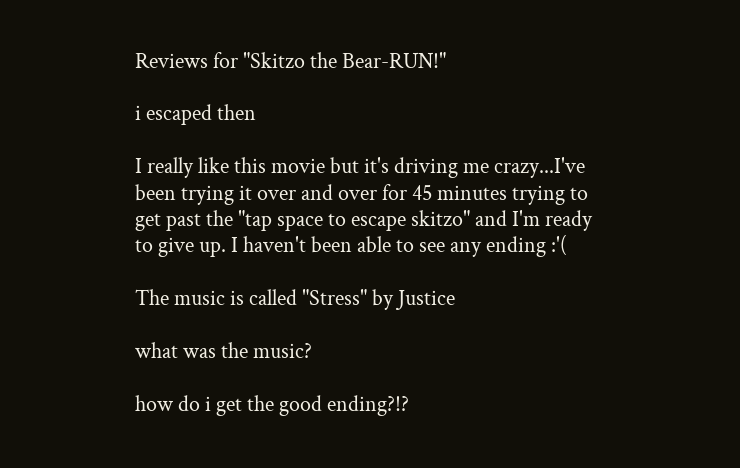Reviews for "Skitzo the Bear-RUN!"

i escaped then

I really like this movie but it's driving me crazy...I've been trying it over and over for 45 minutes trying to get past the "tap space to escape skitzo" and I'm ready to give up. I haven't been able to see any ending :'(

The music is called "Stress" by Justice

what was the music?

how do i get the good ending?!?